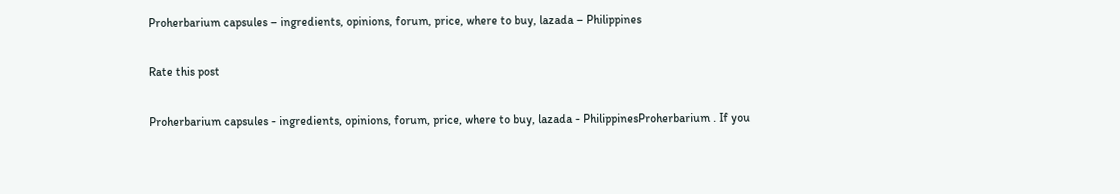Proherbarium capsules – ingredients, opinions, forum, price, where to buy, lazada – Philippines

Rate this post

Proherbarium capsules - ingredients, opinions, forum, price, where to buy, lazada - PhilippinesProherbarium . If you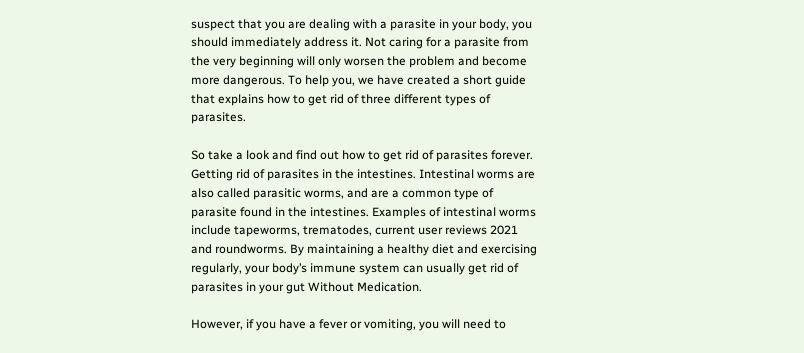suspect that you are dealing with a parasite in your body, you should immediately address it. Not caring for a parasite from the very beginning will only worsen the problem and become more dangerous. To help you, we have created a short guide that explains how to get rid of three different types of parasites.

So take a look and find out how to get rid of parasites forever. Getting rid of parasites in the intestines. Intestinal worms are also called parasitic worms, and are a common type of parasite found in the intestines. Examples of intestinal worms include tapeworms, trematodes, current user reviews 2021 and roundworms. By maintaining a healthy diet and exercising regularly, your body’s immune system can usually get rid of parasites in your gut Without Medication.

However, if you have a fever or vomiting, you will need to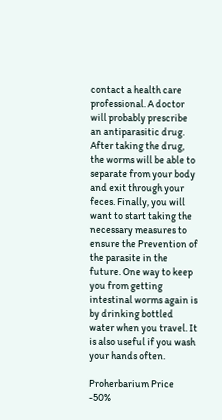contact a health care professional. A doctor will probably prescribe an antiparasitic drug. After taking the drug, the worms will be able to separate from your body and exit through your feces. Finally, you will want to start taking the necessary measures to ensure the Prevention of the parasite in the future. One way to keep you from getting intestinal worms again is by drinking bottled water when you travel. It is also useful if you wash your hands often.

Proherbarium Price -50%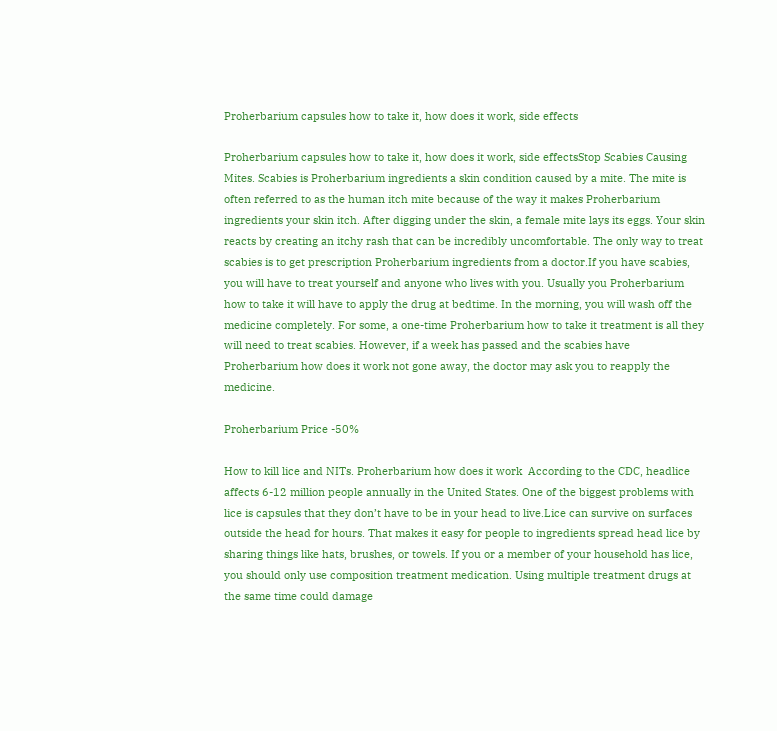Proherbarium capsules how to take it, how does it work, side effects

Proherbarium capsules how to take it, how does it work, side effectsStop Scabies Causing Mites. Scabies is Proherbarium ingredients a skin condition caused by a mite. The mite is often referred to as the human itch mite because of the way it makes Proherbarium ingredients your skin itch. After digging under the skin, a female mite lays its eggs. Your skin reacts by creating an itchy rash that can be incredibly uncomfortable. The only way to treat scabies is to get prescription Proherbarium ingredients from a doctor.If you have scabies, you will have to treat yourself and anyone who lives with you. Usually you Proherbarium how to take it will have to apply the drug at bedtime. In the morning, you will wash off the medicine completely. For some, a one-time Proherbarium how to take it treatment is all they will need to treat scabies. However, if a week has passed and the scabies have Proherbarium how does it work not gone away, the doctor may ask you to reapply the medicine.

Proherbarium Price -50%

How to kill lice and NITs. Proherbarium how does it work  According to the CDC, headlice affects 6-12 million people annually in the United States. One of the biggest problems with lice is capsules that they don’t have to be in your head to live.Lice can survive on surfaces outside the head for hours. That makes it easy for people to ingredients spread head lice by sharing things like hats, brushes, or towels. If you or a member of your household has lice, you should only use composition treatment medication. Using multiple treatment drugs at the same time could damage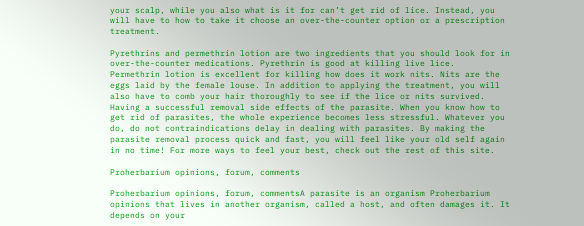your scalp, while you also what is it for can’t get rid of lice. Instead, you will have to how to take it choose an over-the-counter option or a prescription treatment.

Pyrethrins and permethrin lotion are two ingredients that you should look for in over-the-counter medications. Pyrethrin is good at killing live lice.
Permethrin lotion is excellent for killing how does it work nits. Nits are the eggs laid by the female louse. In addition to applying the treatment, you will also have to comb your hair thoroughly to see if the lice or nits survived. Having a successful removal side effects of the parasite. When you know how to get rid of parasites, the whole experience becomes less stressful. Whatever you do, do not contraindications delay in dealing with parasites. By making the parasite removal process quick and fast, you will feel like your old self again in no time! For more ways to feel your best, check out the rest of this site.

Proherbarium opinions, forum, comments

Proherbarium opinions, forum, commentsA parasite is an organism Proherbarium opinions that lives in another organism, called a host, and often damages it. It depends on your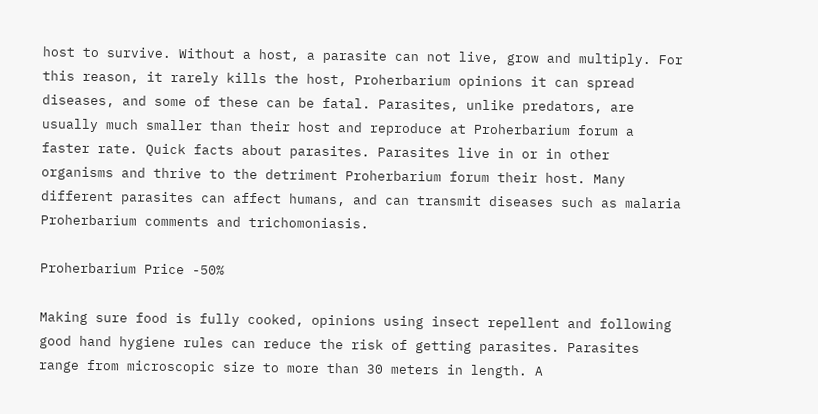host to survive. Without a host, a parasite can not live, grow and multiply. For this reason, it rarely kills the host, Proherbarium opinions it can spread diseases, and some of these can be fatal. Parasites, unlike predators, are usually much smaller than their host and reproduce at Proherbarium forum a faster rate. Quick facts about parasites. Parasites live in or in other organisms and thrive to the detriment Proherbarium forum their host. Many different parasites can affect humans, and can transmit diseases such as malaria Proherbarium comments and trichomoniasis.

Proherbarium Price -50%

Making sure food is fully cooked, opinions using insect repellent and following good hand hygiene rules can reduce the risk of getting parasites. Parasites range from microscopic size to more than 30 meters in length. A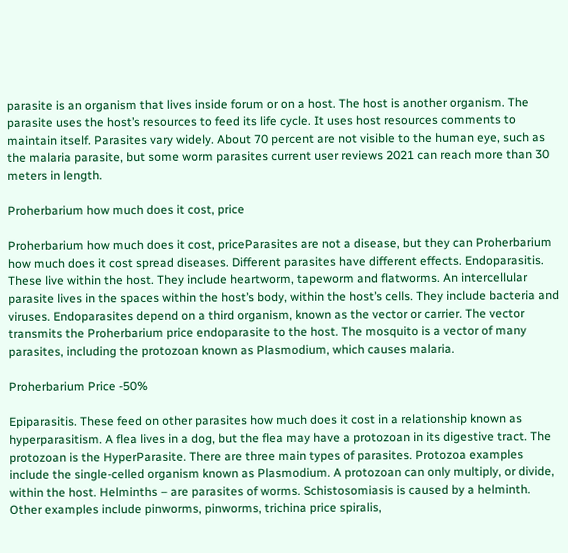parasite is an organism that lives inside forum or on a host. The host is another organism. The parasite uses the host’s resources to feed its life cycle. It uses host resources comments to maintain itself. Parasites vary widely. About 70 percent are not visible to the human eye, such as the malaria parasite, but some worm parasites current user reviews 2021 can reach more than 30 meters in length.

Proherbarium how much does it cost, price

Proherbarium how much does it cost, priceParasites are not a disease, but they can Proherbarium how much does it cost spread diseases. Different parasites have different effects. Endoparasitis. These live within the host. They include heartworm, tapeworm and flatworms. An intercellular parasite lives in the spaces within the host’s body, within the host’s cells. They include bacteria and viruses. Endoparasites depend on a third organism, known as the vector or carrier. The vector transmits the Proherbarium price endoparasite to the host. The mosquito is a vector of many parasites, including the protozoan known as Plasmodium, which causes malaria.

Proherbarium Price -50%

Epiparasitis. These feed on other parasites how much does it cost in a relationship known as hyperparasitism. A flea lives in a dog, but the flea may have a protozoan in its digestive tract. The protozoan is the HyperParasite. There are three main types of parasites. Protozoa examples include the single-celled organism known as Plasmodium. A protozoan can only multiply, or divide, within the host. Helminths – are parasites of worms. Schistosomiasis is caused by a helminth. Other examples include pinworms, pinworms, trichina price spiralis,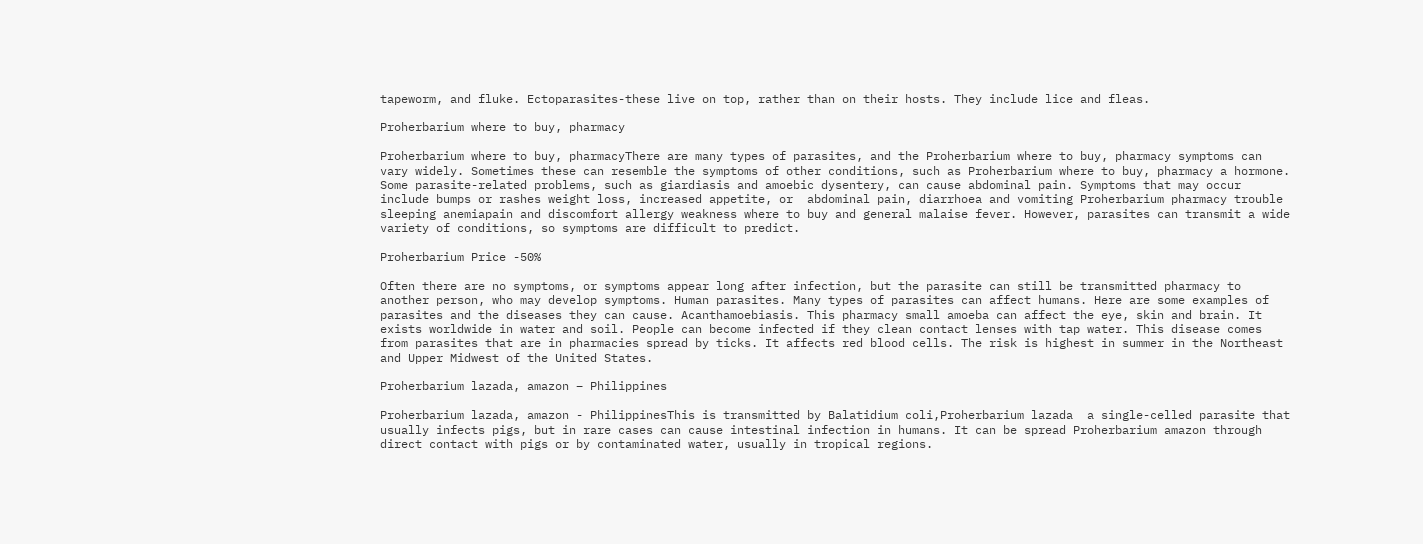tapeworm, and fluke. Ectoparasites-these live on top, rather than on their hosts. They include lice and fleas.

Proherbarium where to buy, pharmacy

Proherbarium where to buy, pharmacyThere are many types of parasites, and the Proherbarium where to buy, pharmacy symptoms can vary widely. Sometimes these can resemble the symptoms of other conditions, such as Proherbarium where to buy, pharmacy a hormone. Some parasite-related problems, such as giardiasis and amoebic dysentery, can cause abdominal pain. Symptoms that may occur include bumps or rashes weight loss, increased appetite, or  abdominal pain, diarrhoea and vomiting Proherbarium pharmacy trouble sleeping anemiapain and discomfort allergy weakness where to buy and general malaise fever. However, parasites can transmit a wide variety of conditions, so symptoms are difficult to predict.

Proherbarium Price -50%

Often there are no symptoms, or symptoms appear long after infection, but the parasite can still be transmitted pharmacy to another person, who may develop symptoms. Human parasites. Many types of parasites can affect humans. Here are some examples of parasites and the diseases they can cause. Acanthamoebiasis. This pharmacy small amoeba can affect the eye, skin and brain. It exists worldwide in water and soil. People can become infected if they clean contact lenses with tap water. This disease comes from parasites that are in pharmacies spread by ticks. It affects red blood cells. The risk is highest in summer in the Northeast and Upper Midwest of the United States.

Proherbarium lazada, amazon – Philippines

Proherbarium lazada, amazon - PhilippinesThis is transmitted by Balatidium coli,Proherbarium lazada  a single-celled parasite that usually infects pigs, but in rare cases can cause intestinal infection in humans. It can be spread Proherbarium amazon through direct contact with pigs or by contaminated water, usually in tropical regions.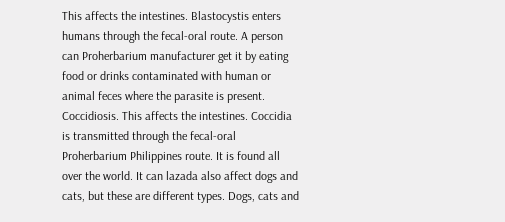This affects the intestines. Blastocystis enters humans through the fecal-oral route. A person can Proherbarium manufacturer get it by eating food or drinks contaminated with human or animal feces where the parasite is present. Coccidiosis. This affects the intestines. Coccidia is transmitted through the fecal-oral Proherbarium Philippines route. It is found all over the world. It can lazada also affect dogs and cats, but these are different types. Dogs, cats and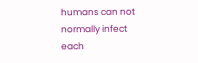humans can not normally infect each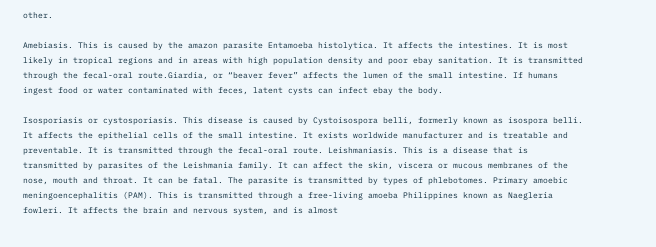other.

Amebiasis. This is caused by the amazon parasite Entamoeba histolytica. It affects the intestines. It is most likely in tropical regions and in areas with high population density and poor ebay sanitation. It is transmitted through the fecal-oral route.Giardia, or “beaver fever” affects the lumen of the small intestine. If humans ingest food or water contaminated with feces, latent cysts can infect ebay the body.

Isosporiasis or cystosporiasis. This disease is caused by Cystoisospora belli, formerly known as isospora belli. It affects the epithelial cells of the small intestine. It exists worldwide manufacturer and is treatable and preventable. It is transmitted through the fecal-oral route. Leishmaniasis. This is a disease that is transmitted by parasites of the Leishmania family. It can affect the skin, viscera or mucous membranes of the nose, mouth and throat. It can be fatal. The parasite is transmitted by types of phlebotomes. Primary amoebic meningoencephalitis (PAM). This is transmitted through a free-living amoeba Philippines known as Naegleria fowleri. It affects the brain and nervous system, and is almost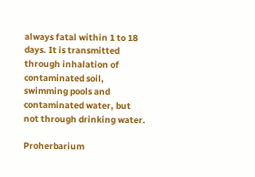always fatal within 1 to 18 days. It is transmitted through inhalation of contaminated soil, swimming pools and contaminated water, but not through drinking water.

Proherbarium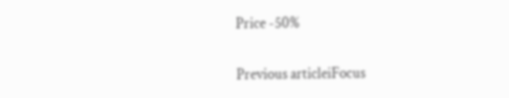Price -50%

Previous articleiFocus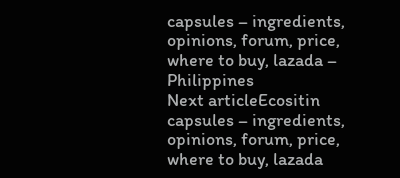capsules – ingredients, opinions, forum, price, where to buy, lazada – Philippines
Next articleEcositin capsules – ingredients, opinions, forum, price, where to buy, lazada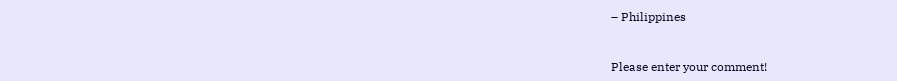– Philippines


Please enter your comment!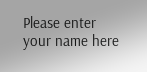Please enter your name here